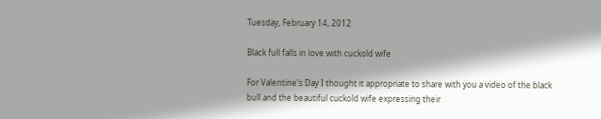Tuesday, February 14, 2012

Black full falls in love with cuckold wife

For Valentine's Day I thought it appropriate to share with you a video of the black bull and the beautiful cuckold wife expressing their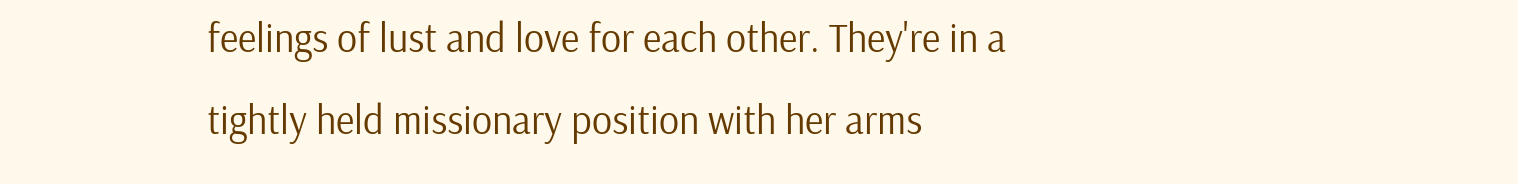feelings of lust and love for each other. They're in a tightly held missionary position with her arms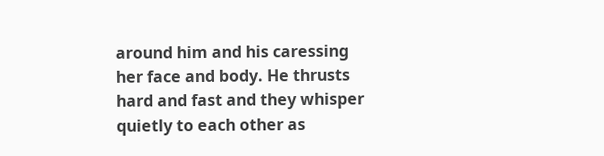around him and his caressing her face and body. He thrusts hard and fast and they whisper quietly to each other as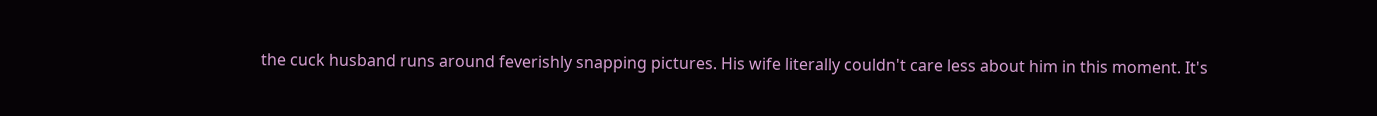the cuck husband runs around feverishly snapping pictures. His wife literally couldn't care less about him in this moment. It's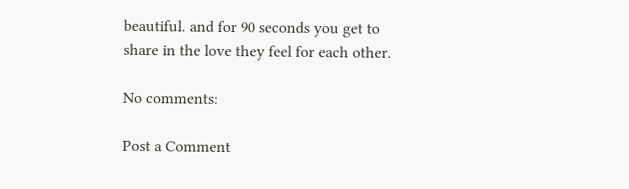beautiful. and for 90 seconds you get to share in the love they feel for each other.

No comments:

Post a Comment